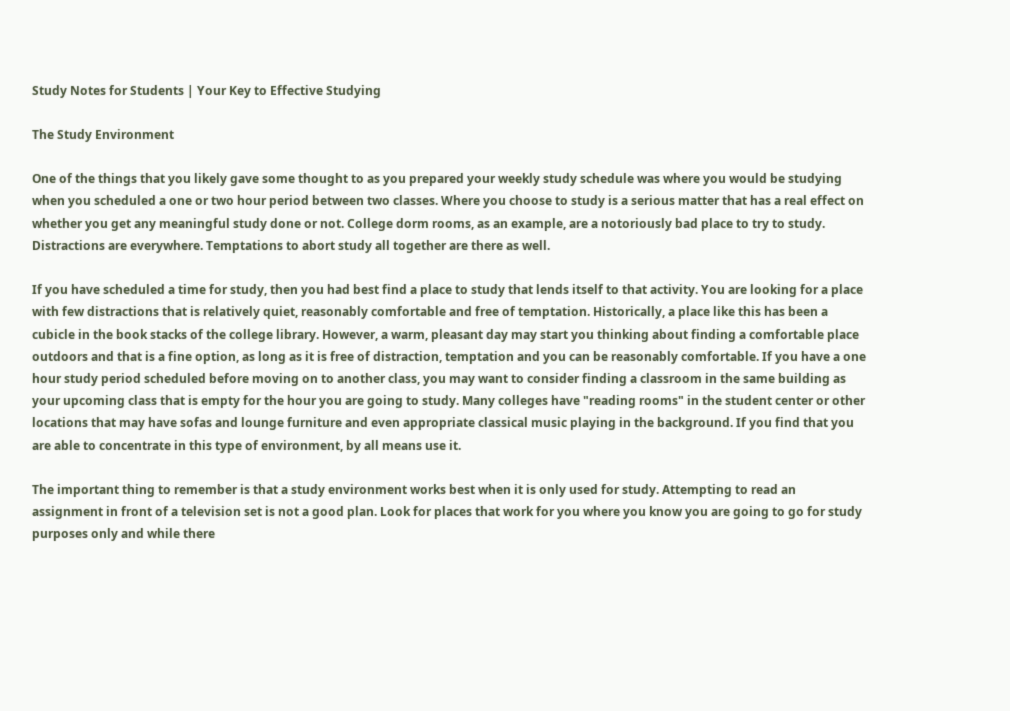Study Notes for Students | Your Key to Effective Studying

The Study Environment

One of the things that you likely gave some thought to as you prepared your weekly study schedule was where you would be studying when you scheduled a one or two hour period between two classes. Where you choose to study is a serious matter that has a real effect on whether you get any meaningful study done or not. College dorm rooms, as an example, are a notoriously bad place to try to study. Distractions are everywhere. Temptations to abort study all together are there as well.

If you have scheduled a time for study, then you had best find a place to study that lends itself to that activity. You are looking for a place with few distractions that is relatively quiet, reasonably comfortable and free of temptation. Historically, a place like this has been a cubicle in the book stacks of the college library. However, a warm, pleasant day may start you thinking about finding a comfortable place outdoors and that is a fine option, as long as it is free of distraction, temptation and you can be reasonably comfortable. If you have a one hour study period scheduled before moving on to another class, you may want to consider finding a classroom in the same building as your upcoming class that is empty for the hour you are going to study. Many colleges have "reading rooms" in the student center or other locations that may have sofas and lounge furniture and even appropriate classical music playing in the background. If you find that you are able to concentrate in this type of environment, by all means use it.

The important thing to remember is that a study environment works best when it is only used for study. Attempting to read an assignment in front of a television set is not a good plan. Look for places that work for you where you know you are going to go for study purposes only and while there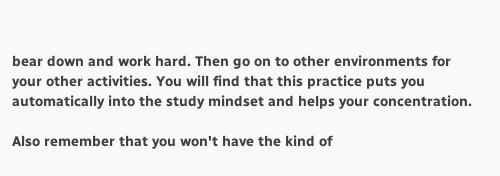bear down and work hard. Then go on to other environments for your other activities. You will find that this practice puts you automatically into the study mindset and helps your concentration.

Also remember that you won't have the kind of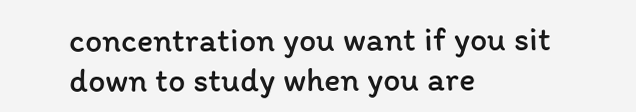concentration you want if you sit down to study when you are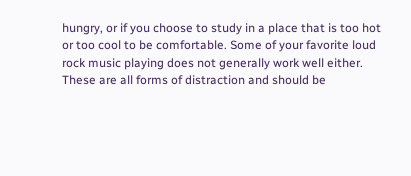hungry, or if you choose to study in a place that is too hot or too cool to be comfortable. Some of your favorite loud rock music playing does not generally work well either. These are all forms of distraction and should be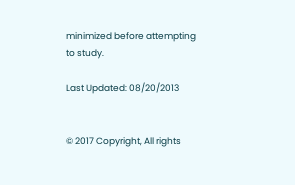minimized before attempting to study.

Last Updated: 08/20/2013


© 2017 Copyright, All rights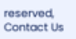reserved, Contact Us